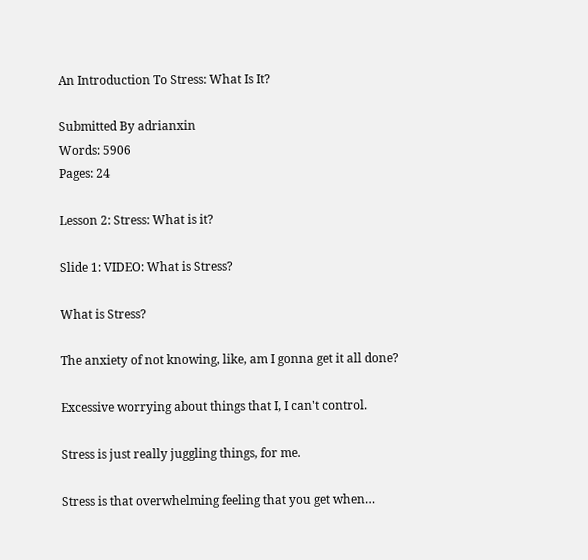An Introduction To Stress: What Is It?

Submitted By adrianxin
Words: 5906
Pages: 24

Lesson 2: Stress: What is it?

Slide 1: VIDEO: What is Stress?

What is Stress?

The anxiety of not knowing, like, am I gonna get it all done?

Excessive worrying about things that I, I can't control.

Stress is just really juggling things, for me.

Stress is that overwhelming feeling that you get when…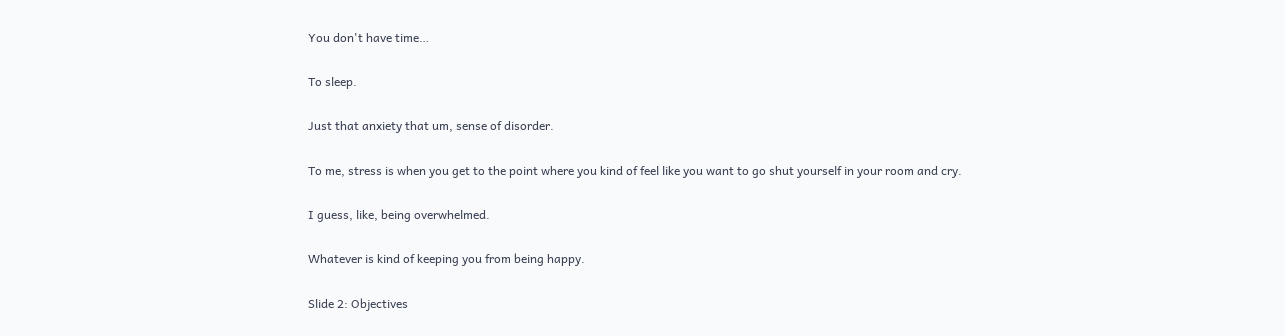You don't have time…

To sleep.

Just that anxiety that um, sense of disorder.

To me, stress is when you get to the point where you kind of feel like you want to go shut yourself in your room and cry.

I guess, like, being overwhelmed.

Whatever is kind of keeping you from being happy.

Slide 2: Objectives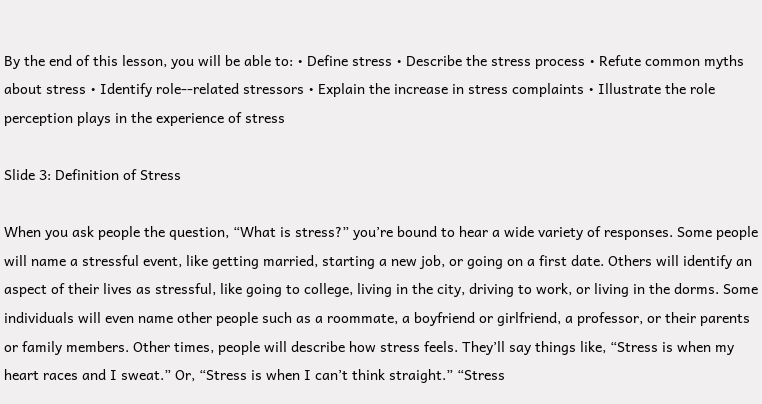By the end of this lesson, you will be able to: • Define stress • Describe the stress process • Refute common myths about stress • Identify role-‐related stressors • Explain the increase in stress complaints • Illustrate the role perception plays in the experience of stress

Slide 3: Definition of Stress

When you ask people the question, “What is stress?” you’re bound to hear a wide variety of responses. Some people will name a stressful event, like getting married, starting a new job, or going on a first date. Others will identify an aspect of their lives as stressful, like going to college, living in the city, driving to work, or living in the dorms. Some individuals will even name other people such as a roommate, a boyfriend or girlfriend, a professor, or their parents or family members. Other times, people will describe how stress feels. They’ll say things like, “Stress is when my heart races and I sweat.” Or, “Stress is when I can’t think straight.” “Stress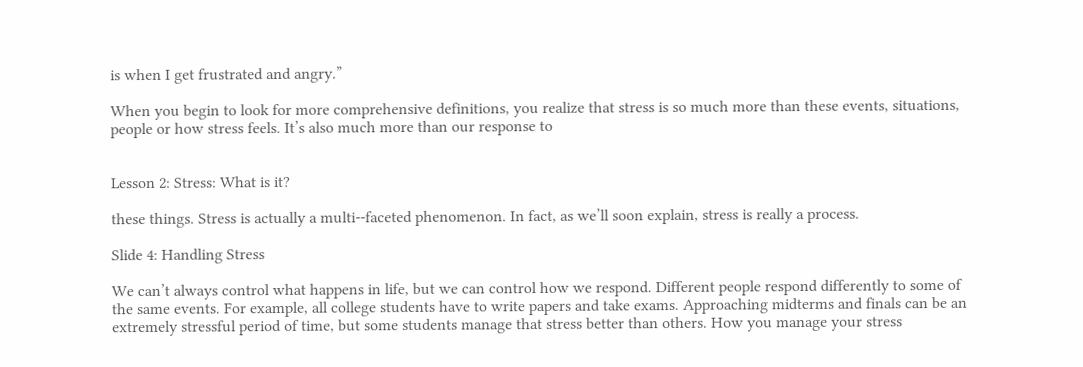is when I get frustrated and angry.”

When you begin to look for more comprehensive definitions, you realize that stress is so much more than these events, situations, people or how stress feels. It’s also much more than our response to


Lesson 2: Stress: What is it?

these things. Stress is actually a multi-‐faceted phenomenon. In fact, as we’ll soon explain, stress is really a process.

Slide 4: Handling Stress

We can’t always control what happens in life, but we can control how we respond. Different people respond differently to some of the same events. For example, all college students have to write papers and take exams. Approaching midterms and finals can be an extremely stressful period of time, but some students manage that stress better than others. How you manage your stress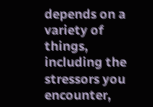depends on a variety of things, including the stressors you encounter,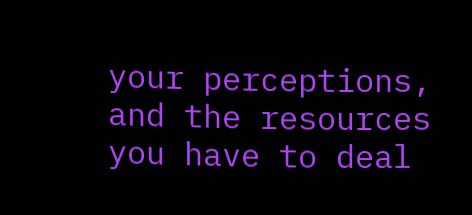your perceptions, and the resources you have to deal